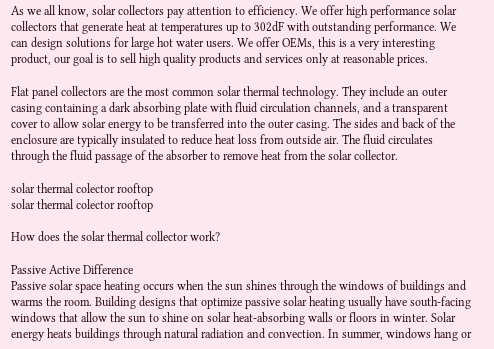As we all know, solar collectors pay attention to efficiency. We offer high performance solar collectors that generate heat at temperatures up to 302dF with outstanding performance. We can design solutions for large hot water users. We offer OEMs, this is a very interesting product, our goal is to sell high quality products and services only at reasonable prices.

Flat panel collectors are the most common solar thermal technology. They include an outer casing containing a dark absorbing plate with fluid circulation channels, and a transparent cover to allow solar energy to be transferred into the outer casing. The sides and back of the enclosure are typically insulated to reduce heat loss from outside air. The fluid circulates through the fluid passage of the absorber to remove heat from the solar collector.

solar thermal colector rooftop
solar thermal colector rooftop

How does the solar thermal collector work?

Passive Active Difference
Passive solar space heating occurs when the sun shines through the windows of buildings and warms the room. Building designs that optimize passive solar heating usually have south-facing windows that allow the sun to shine on solar heat-absorbing walls or floors in winter. Solar energy heats buildings through natural radiation and convection. In summer, windows hang or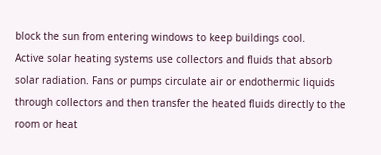block the sun from entering windows to keep buildings cool.
Active solar heating systems use collectors and fluids that absorb solar radiation. Fans or pumps circulate air or endothermic liquids through collectors and then transfer the heated fluids directly to the room or heat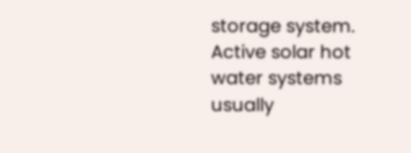storage system. Active solar hot water systems usually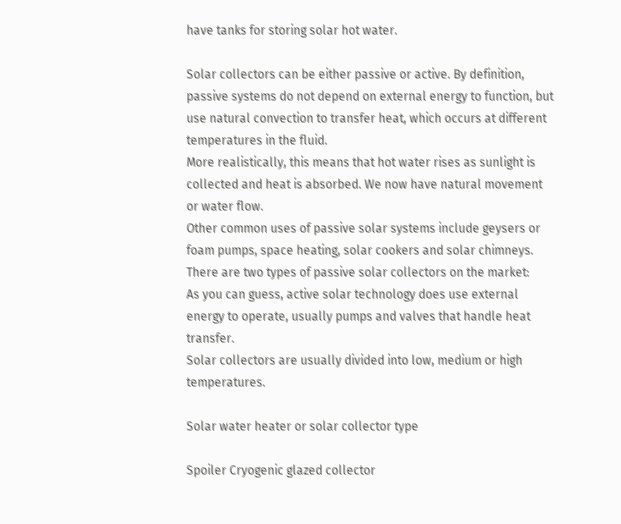have tanks for storing solar hot water.

Solar collectors can be either passive or active. By definition, passive systems do not depend on external energy to function, but use natural convection to transfer heat, which occurs at different temperatures in the fluid.
More realistically, this means that hot water rises as sunlight is collected and heat is absorbed. We now have natural movement or water flow.
Other common uses of passive solar systems include geysers or foam pumps, space heating, solar cookers and solar chimneys. There are two types of passive solar collectors on the market:
As you can guess, active solar technology does use external energy to operate, usually pumps and valves that handle heat transfer.
Solar collectors are usually divided into low, medium or high temperatures.

Solar water heater or solar collector type

Spoiler Cryogenic glazed collector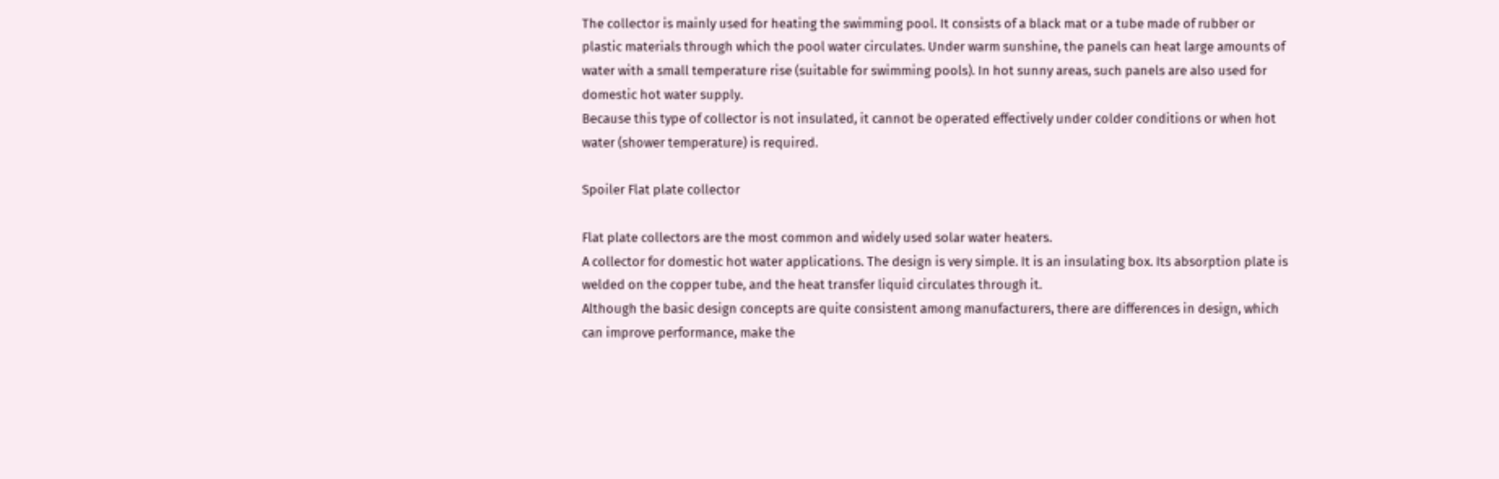The collector is mainly used for heating the swimming pool. It consists of a black mat or a tube made of rubber or plastic materials through which the pool water circulates. Under warm sunshine, the panels can heat large amounts of water with a small temperature rise (suitable for swimming pools). In hot sunny areas, such panels are also used for domestic hot water supply.
Because this type of collector is not insulated, it cannot be operated effectively under colder conditions or when hot water (shower temperature) is required.

Spoiler Flat plate collector

Flat plate collectors are the most common and widely used solar water heaters.
A collector for domestic hot water applications. The design is very simple. It is an insulating box. Its absorption plate is welded on the copper tube, and the heat transfer liquid circulates through it.
Although the basic design concepts are quite consistent among manufacturers, there are differences in design, which can improve performance, make the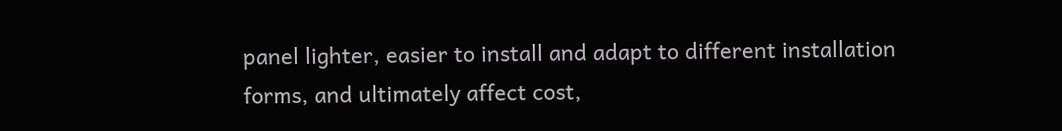panel lighter, easier to install and adapt to different installation forms, and ultimately affect cost,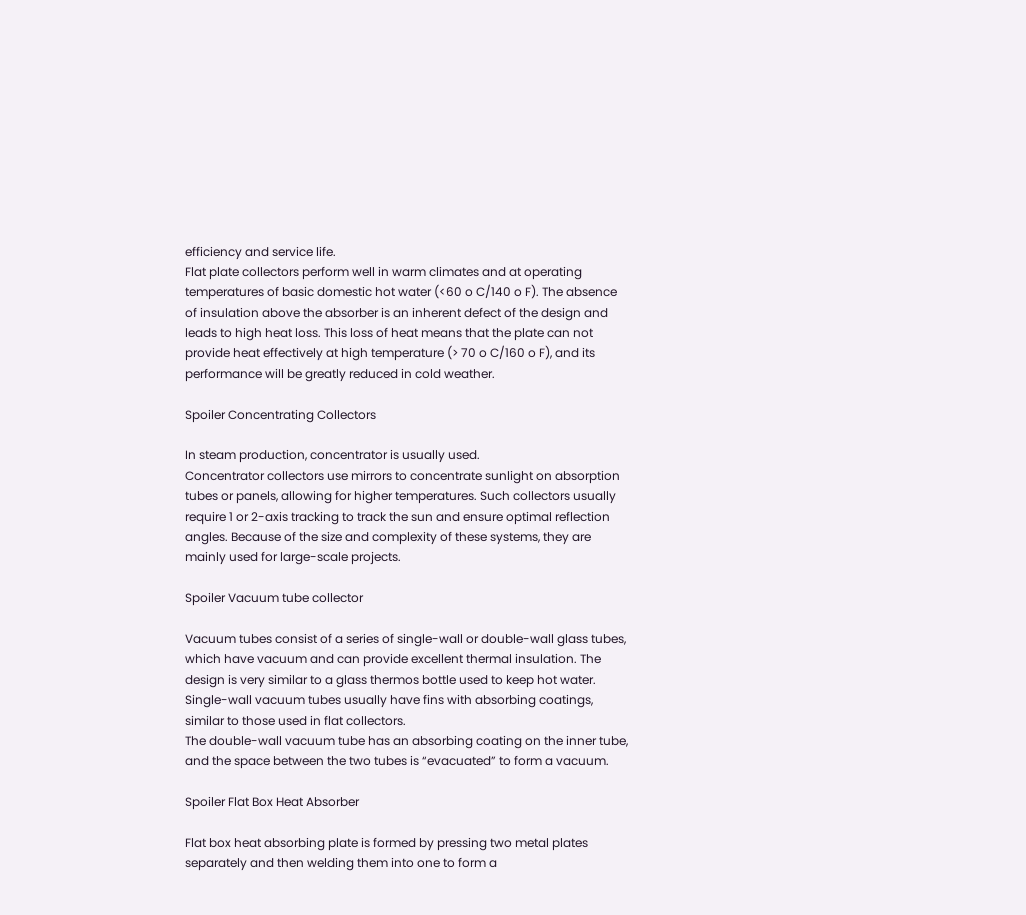efficiency and service life.
Flat plate collectors perform well in warm climates and at operating temperatures of basic domestic hot water (<60 o C/140 o F). The absence of insulation above the absorber is an inherent defect of the design and leads to high heat loss. This loss of heat means that the plate can not provide heat effectively at high temperature (> 70 o C/160 o F), and its performance will be greatly reduced in cold weather.

Spoiler Concentrating Collectors

In steam production, concentrator is usually used.
Concentrator collectors use mirrors to concentrate sunlight on absorption tubes or panels, allowing for higher temperatures. Such collectors usually require 1 or 2-axis tracking to track the sun and ensure optimal reflection angles. Because of the size and complexity of these systems, they are mainly used for large-scale projects.

Spoiler Vacuum tube collector

Vacuum tubes consist of a series of single-wall or double-wall glass tubes, which have vacuum and can provide excellent thermal insulation. The design is very similar to a glass thermos bottle used to keep hot water.
Single-wall vacuum tubes usually have fins with absorbing coatings, similar to those used in flat collectors.
The double-wall vacuum tube has an absorbing coating on the inner tube, and the space between the two tubes is “evacuated” to form a vacuum.

Spoiler Flat Box Heat Absorber

Flat box heat absorbing plate is formed by pressing two metal plates separately and then welding them into one to form a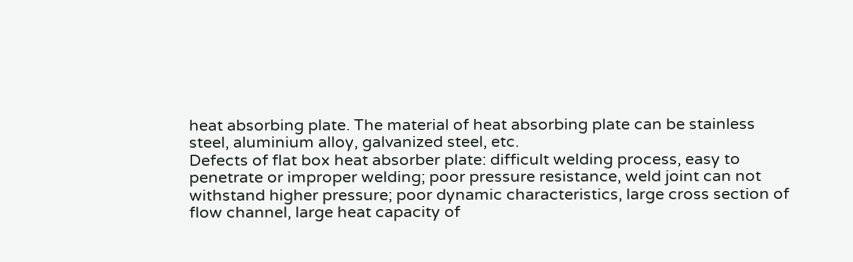heat absorbing plate. The material of heat absorbing plate can be stainless steel, aluminium alloy, galvanized steel, etc.
Defects of flat box heat absorber plate: difficult welding process, easy to penetrate or improper welding; poor pressure resistance, weld joint can not withstand higher pressure; poor dynamic characteristics, large cross section of flow channel, large heat capacity of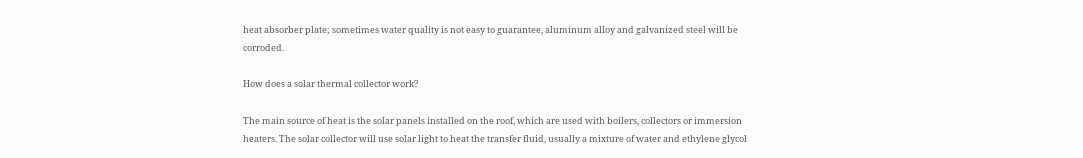heat absorber plate; sometimes water quality is not easy to guarantee, aluminum alloy and galvanized steel will be corroded.

How does a solar thermal collector work?

The main source of heat is the solar panels installed on the roof, which are used with boilers, collectors or immersion heaters. The solar collector will use solar light to heat the transfer fluid, usually a mixture of water and ethylene glycol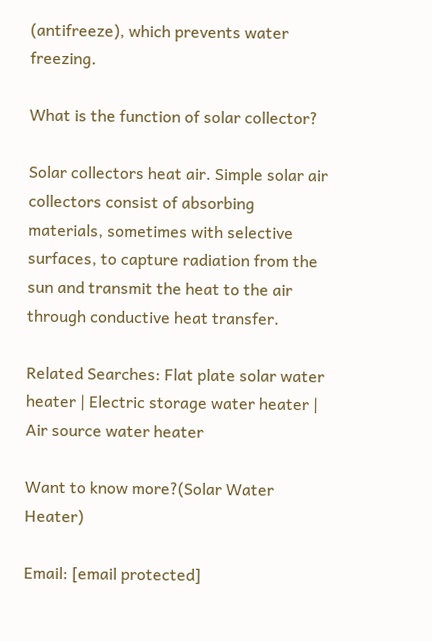(antifreeze), which prevents water freezing.

What is the function of solar collector?

Solar collectors heat air. Simple solar air collectors consist of absorbing materials, sometimes with selective surfaces, to capture radiation from the sun and transmit the heat to the air through conductive heat transfer.

Related Searches: Flat plate solar water heater | Electric storage water heater | Air source water heater

Want to know more?(Solar Water Heater)

Email: [email protected]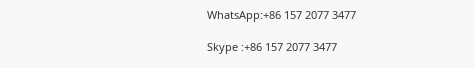WhatsApp:+86 157 2077 3477

Skype :+86 157 2077 3477